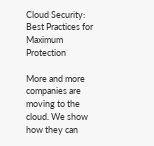Cloud Security: Best Practices for Maximum Protection

More and more companies are moving to the cloud. We show how they can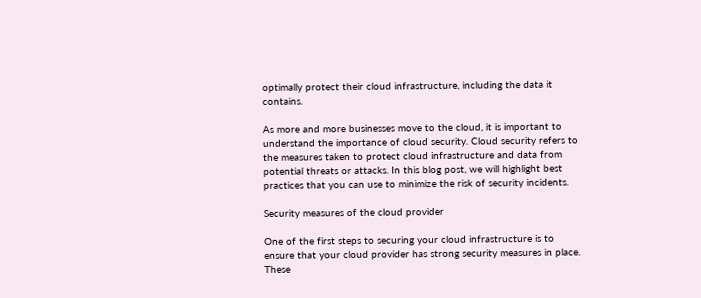optimally protect their cloud infrastructure, including the data it contains.

As more and more businesses move to the cloud, it is important to understand the importance of cloud security. Cloud security refers to the measures taken to protect cloud infrastructure and data from potential threats or attacks. In this blog post, we will highlight best practices that you can use to minimize the risk of security incidents.

Security measures of the cloud provider

One of the first steps to securing your cloud infrastructure is to ensure that your cloud provider has strong security measures in place. These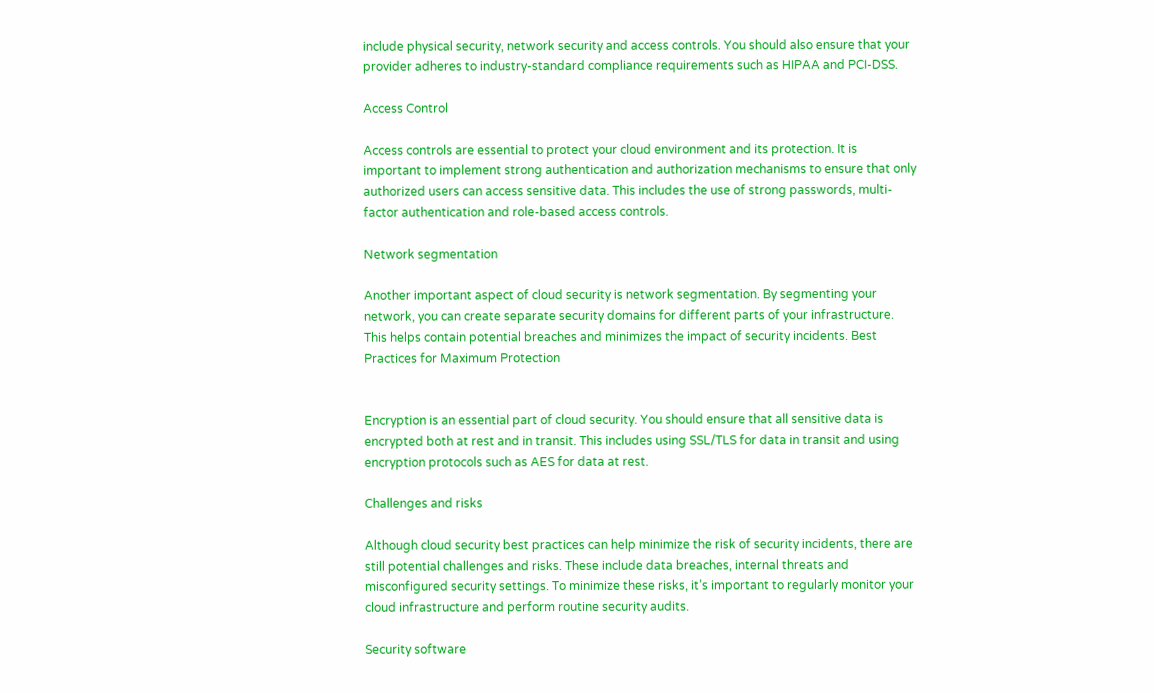include physical security, network security and access controls. You should also ensure that your provider adheres to industry-standard compliance requirements such as HIPAA and PCI-DSS.

Access Control

Access controls are essential to protect your cloud environment and its protection. It is important to implement strong authentication and authorization mechanisms to ensure that only authorized users can access sensitive data. This includes the use of strong passwords, multi-factor authentication and role-based access controls.

Network segmentation

Another important aspect of cloud security is network segmentation. By segmenting your network, you can create separate security domains for different parts of your infrastructure. This helps contain potential breaches and minimizes the impact of security incidents. Best Practices for Maximum Protection


Encryption is an essential part of cloud security. You should ensure that all sensitive data is encrypted both at rest and in transit. This includes using SSL/TLS for data in transit and using encryption protocols such as AES for data at rest.

Challenges and risks

Although cloud security best practices can help minimize the risk of security incidents, there are still potential challenges and risks. These include data breaches, internal threats and misconfigured security settings. To minimize these risks, it’s important to regularly monitor your cloud infrastructure and perform routine security audits.

Security software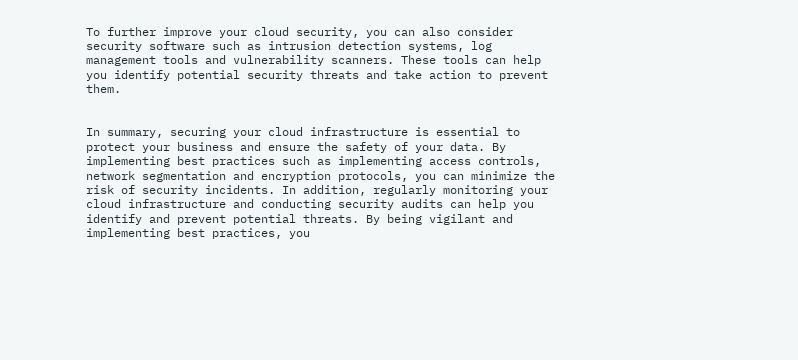To further improve your cloud security, you can also consider security software such as intrusion detection systems, log management tools and vulnerability scanners. These tools can help you identify potential security threats and take action to prevent them.


In summary, securing your cloud infrastructure is essential to protect your business and ensure the safety of your data. By implementing best practices such as implementing access controls, network segmentation and encryption protocols, you can minimize the risk of security incidents. In addition, regularly monitoring your cloud infrastructure and conducting security audits can help you identify and prevent potential threats. By being vigilant and implementing best practices, you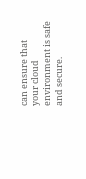can ensure that your cloud environment is safe and secure.